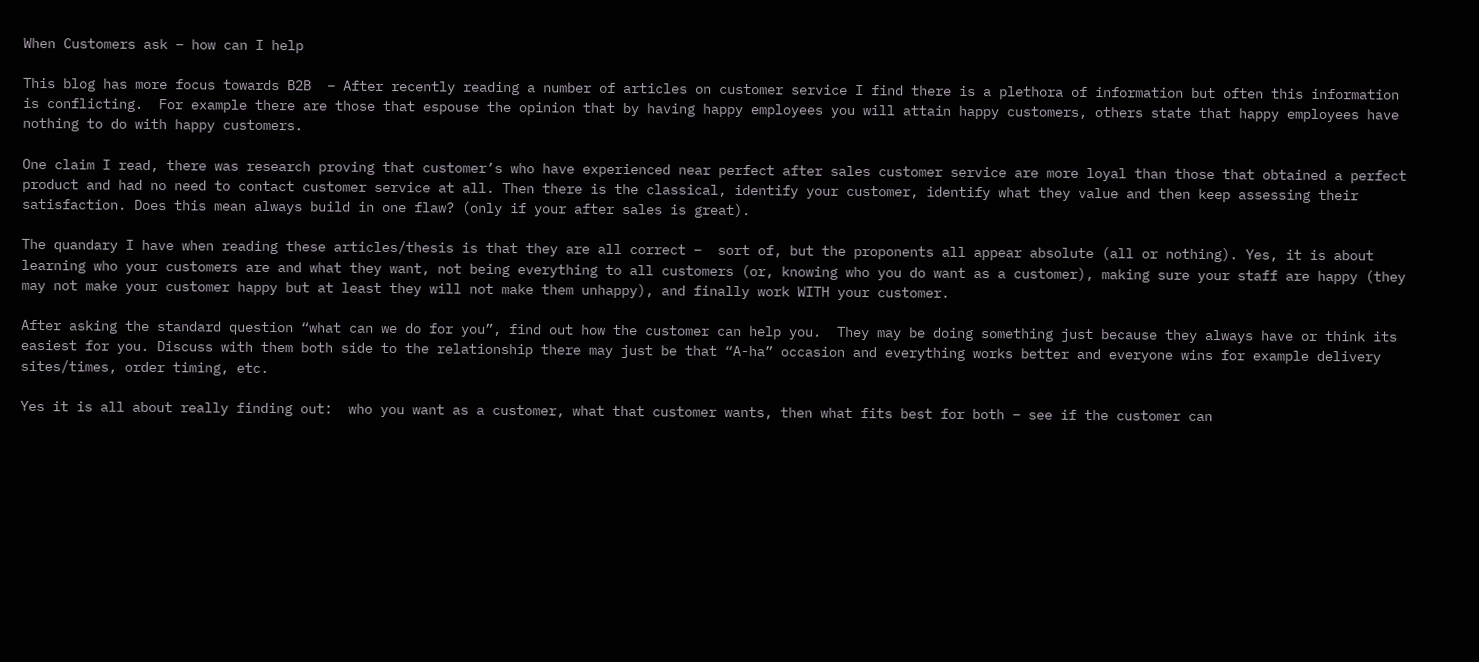When Customers ask – how can I help

This blog has more focus towards B2B  – After recently reading a number of articles on customer service I find there is a plethora of information but often this information is conflicting.  For example there are those that espouse the opinion that by having happy employees you will attain happy customers, others state that happy employees have nothing to do with happy customers.

One claim I read, there was research proving that customer’s who have experienced near perfect after sales customer service are more loyal than those that obtained a perfect product and had no need to contact customer service at all. Then there is the classical, identify your customer, identify what they value and then keep assessing their satisfaction. Does this mean always build in one flaw? (only if your after sales is great).

The quandary I have when reading these articles/thesis is that they are all correct –  sort of, but the proponents all appear absolute (all or nothing). Yes, it is about learning who your customers are and what they want, not being everything to all customers (or, knowing who you do want as a customer), making sure your staff are happy (they may not make your customer happy but at least they will not make them unhappy), and finally work WITH your customer.

After asking the standard question “what can we do for you”, find out how the customer can help you.  They may be doing something just because they always have or think its easiest for you. Discuss with them both side to the relationship there may just be that “A-ha” occasion and everything works better and everyone wins for example delivery sites/times, order timing, etc.

Yes it is all about really finding out:  who you want as a customer, what that customer wants, then what fits best for both – see if the customer can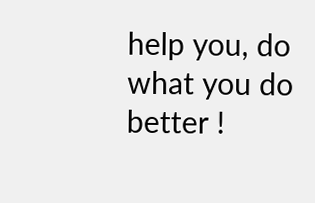help you, do what you do better !